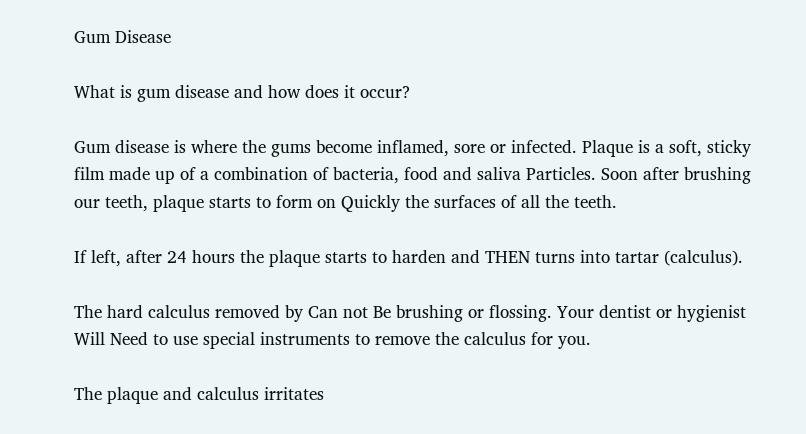Gum Disease

What is gum disease and how does it occur?

Gum disease is where the gums become inflamed, sore or infected. Plaque is a soft, sticky film made up of a combination of bacteria, food and saliva Particles. Soon after brushing our teeth, plaque starts to form on Quickly the surfaces of all the teeth.

If left, after 24 hours the plaque starts to harden and THEN turns into tartar (calculus).

The hard calculus removed by Can not Be brushing or flossing. Your dentist or hygienist Will Need to use special instruments to remove the calculus for you.

The plaque and calculus irritates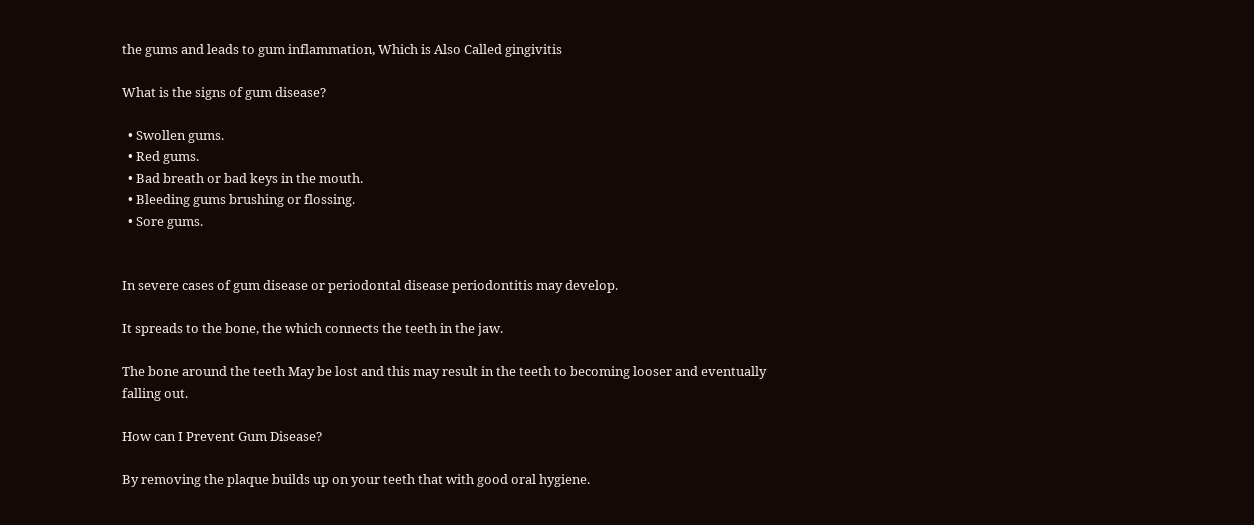the gums and leads to gum inflammation, Which is Also Called gingivitis

What is the signs of gum disease?

  • Swollen gums.
  • Red gums.
  • Bad breath or bad keys in the mouth.
  • Bleeding gums brushing or flossing.
  • Sore gums.


In severe cases of gum disease or periodontal disease periodontitis may develop.

It spreads to the bone, the which connects the teeth in the jaw.

The bone around the teeth May be lost and this may result in the teeth to becoming looser and eventually falling out.

How can I Prevent Gum Disease?

By removing the plaque builds up on your teeth that with good oral hygiene.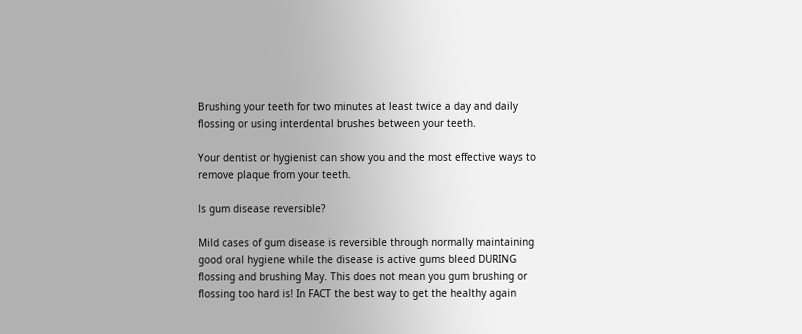Brushing your teeth for two minutes at least twice a day and daily flossing or using interdental brushes between your teeth.

Your dentist or hygienist can show you and the most effective ways to remove plaque from your teeth.

ls gum disease reversible?

Mild cases of gum disease is reversible through normally maintaining good oral hygiene while the disease is active gums bleed DURING flossing and brushing May. This does not mean you gum brushing or flossing too hard is! In FACT the best way to get the healthy again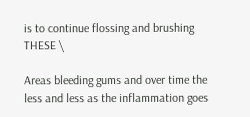is to continue flossing and brushing THESE \

Areas bleeding gums and over time the less and less as the inflammation goes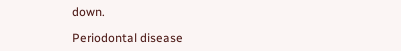down.

Periodontal disease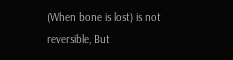(When bone is lost) is not reversible, But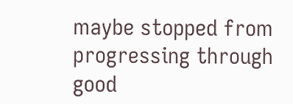maybe stopped from progressing through good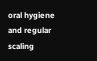oral hygiene and regular scaling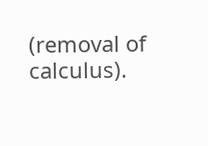(removal of calculus).